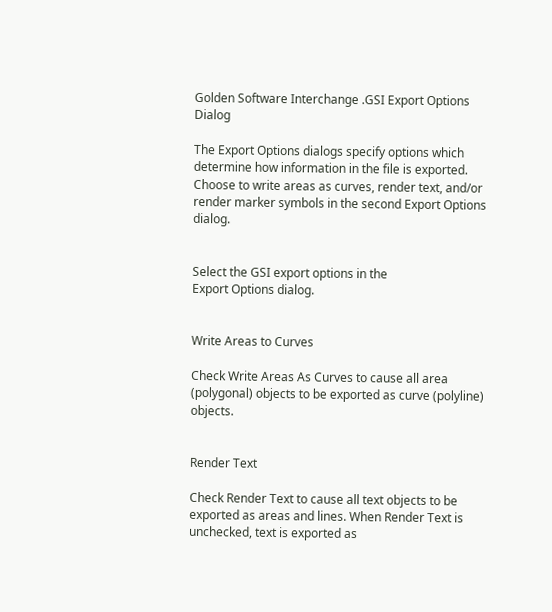Golden Software Interchange .GSI Export Options Dialog

The Export Options dialogs specify options which determine how information in the file is exported. Choose to write areas as curves, render text, and/or render marker symbols in the second Export Options dialog.


Select the GSI export options in the
Export Options dialog.


Write Areas to Curves

Check Write Areas As Curves to cause all area (polygonal) objects to be exported as curve (polyline) objects.


Render Text

Check Render Text to cause all text objects to be exported as areas and lines. When Render Text is unchecked, text is exported as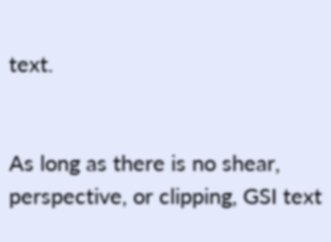text.


As long as there is no shear, perspective, or clipping, GSI text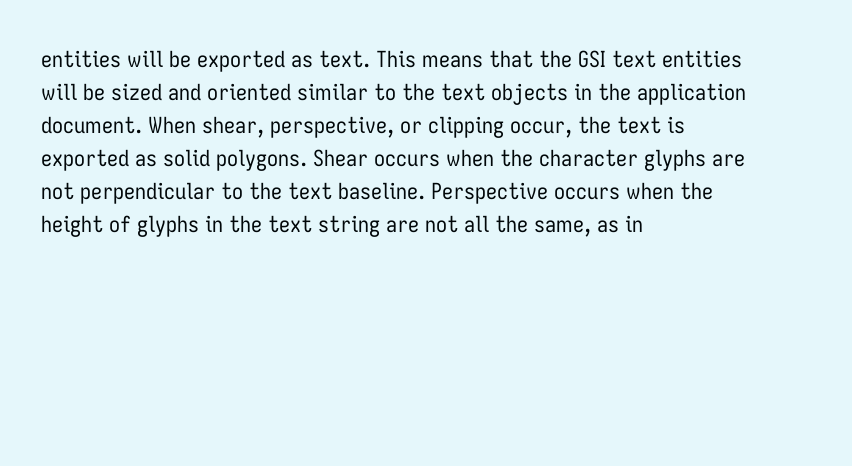entities will be exported as text. This means that the GSI text entities will be sized and oriented similar to the text objects in the application document. When shear, perspective, or clipping occur, the text is exported as solid polygons. Shear occurs when the character glyphs are not perpendicular to the text baseline. Perspective occurs when the height of glyphs in the text string are not all the same, as in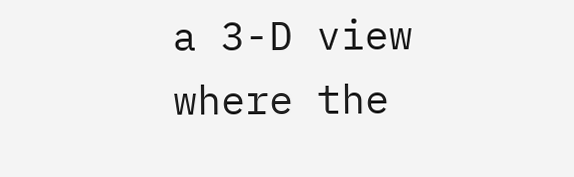a 3-D view where the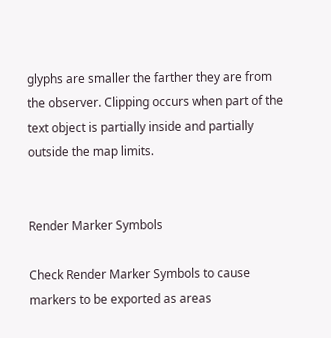glyphs are smaller the farther they are from the observer. Clipping occurs when part of the text object is partially inside and partially outside the map limits.


Render Marker Symbols

Check Render Marker Symbols to cause markers to be exported as areas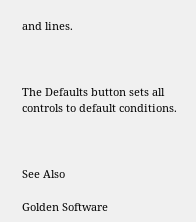and lines.



The Defaults button sets all controls to default conditions.



See Also

Golden Software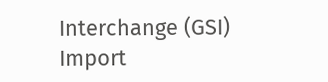Interchange (GSI) Import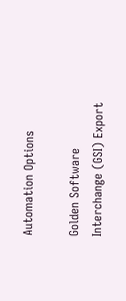Automation Options

Golden Software Interchange (GSI) Export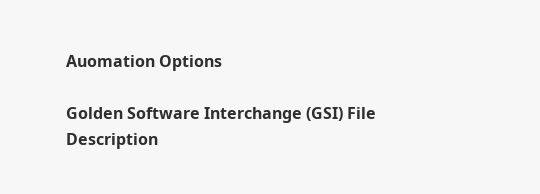Auomation Options

Golden Software Interchange (GSI) File Description